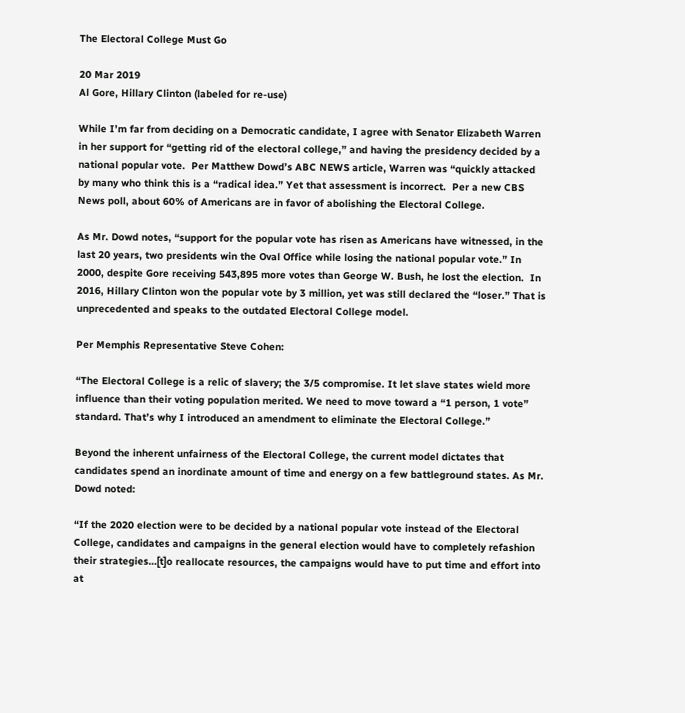The Electoral College Must Go

20 Mar 2019
Al Gore, Hillary Clinton (labeled for re-use)

While I’m far from deciding on a Democratic candidate, I agree with Senator Elizabeth Warren in her support for “getting rid of the electoral college,” and having the presidency decided by a national popular vote.  Per Matthew Dowd’s ABC NEWS article, Warren was “quickly attacked by many who think this is a “radical idea.” Yet that assessment is incorrect.  Per a new CBS News poll, about 60% of Americans are in favor of abolishing the Electoral College.

As Mr. Dowd notes, “support for the popular vote has risen as Americans have witnessed, in the last 20 years, two presidents win the Oval Office while losing the national popular vote.” In 2000, despite Gore receiving 543,895 more votes than George W. Bush, he lost the election.  In 2016, Hillary Clinton won the popular vote by 3 million, yet was still declared the “loser.” That is unprecedented and speaks to the outdated Electoral College model.

Per Memphis Representative Steve Cohen:

“The Electoral College is a relic of slavery; the 3/5 compromise. It let slave states wield more influence than their voting population merited. We need to move toward a “1 person, 1 vote” standard. That’s why I introduced an amendment to eliminate the Electoral College.”

Beyond the inherent unfairness of the Electoral College, the current model dictates that candidates spend an inordinate amount of time and energy on a few battleground states. As Mr. Dowd noted:

“If the 2020 election were to be decided by a national popular vote instead of the Electoral College, candidates and campaigns in the general election would have to completely refashion their strategies…[t]o reallocate resources, the campaigns would have to put time and effort into at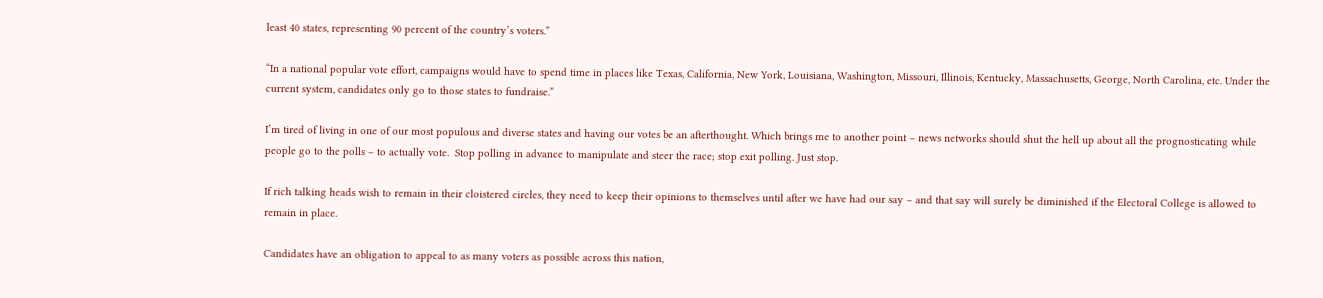least 40 states, representing 90 percent of the country’s voters.”

“In a national popular vote effort, campaigns would have to spend time in places like Texas, California, New York, Louisiana, Washington, Missouri, Illinois, Kentucky, Massachusetts, George, North Carolina, etc. Under the current system, candidates only go to those states to fundraise.”

I’m tired of living in one of our most populous and diverse states and having our votes be an afterthought. Which brings me to another point – news networks should shut the hell up about all the prognosticating while people go to the polls – to actually vote.  Stop polling in advance to manipulate and steer the race; stop exit polling. Just stop.

If rich talking heads wish to remain in their cloistered circles, they need to keep their opinions to themselves until after we have had our say – and that say will surely be diminished if the Electoral College is allowed to remain in place.

Candidates have an obligation to appeal to as many voters as possible across this nation,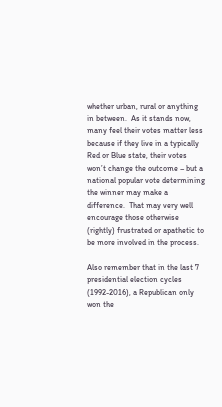whether urban, rural or anything in between.  As it stands now, many feel their votes matter less because if they live in a typically Red or Blue state, their votes won’t change the outcome – but a national popular vote determining the winner may make a difference.  That may very well encourage those otherwise (rightly) frustrated or apathetic to be more involved in the process.

Also remember that in the last 7 presidential election cycles (1992-2016), a Republican only won the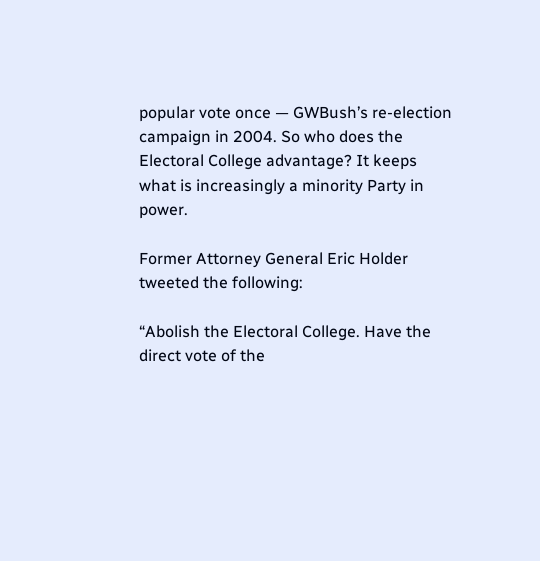popular vote once — GWBush’s re-election campaign in 2004. So who does the Electoral College advantage? It keeps what is increasingly a minority Party in power.

Former Attorney General Eric Holder tweeted the following:

“Abolish the Electoral College. Have the direct vote of the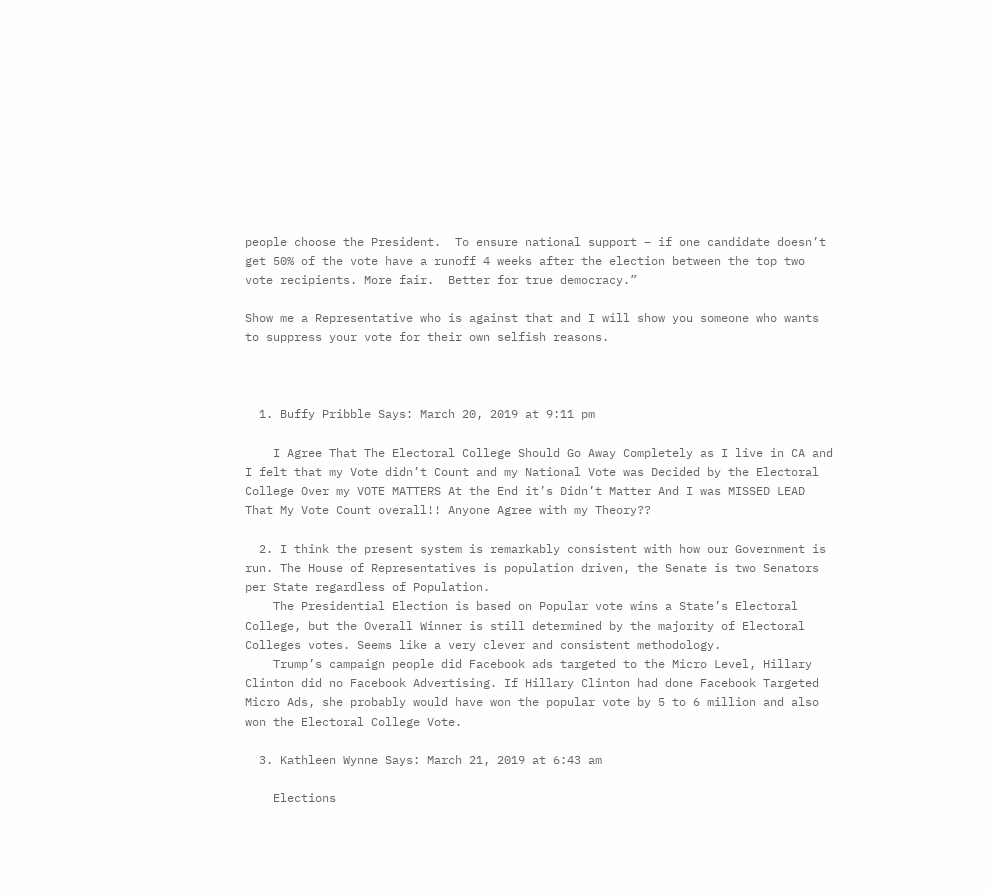people choose the President.  To ensure national support – if one candidate doesn’t get 50% of the vote have a runoff 4 weeks after the election between the top two vote recipients. More fair.  Better for true democracy.”

Show me a Representative who is against that and I will show you someone who wants to suppress your vote for their own selfish reasons.



  1. Buffy Pribble Says: March 20, 2019 at 9:11 pm

    I Agree That The Electoral College Should Go Away Completely as I live in CA and I felt that my Vote didn’t Count and my National Vote was Decided by the Electoral College Over my VOTE MATTERS At the End it’s Didn’t Matter And I was MISSED LEAD That My Vote Count overall!! Anyone Agree with my Theory??

  2. I think the present system is remarkably consistent with how our Government is run. The House of Representatives is population driven, the Senate is two Senators per State regardless of Population.
    The Presidential Election is based on Popular vote wins a State’s Electoral College, but the Overall Winner is still determined by the majority of Electoral Colleges votes. Seems like a very clever and consistent methodology.
    Trump’s campaign people did Facebook ads targeted to the Micro Level, Hillary Clinton did no Facebook Advertising. If Hillary Clinton had done Facebook Targeted Micro Ads, she probably would have won the popular vote by 5 to 6 million and also won the Electoral College Vote.

  3. Kathleen Wynne Says: March 21, 2019 at 6:43 am

    Elections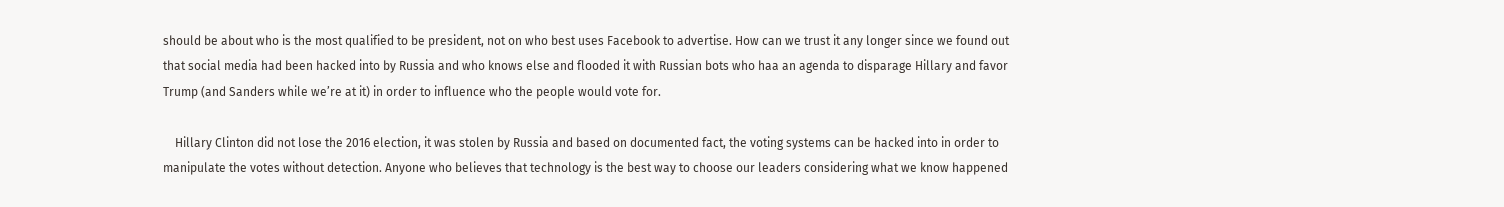should be about who is the most qualified to be president, not on who best uses Facebook to advertise. How can we trust it any longer since we found out that social media had been hacked into by Russia and who knows else and flooded it with Russian bots who haa an agenda to disparage Hillary and favor Trump (and Sanders while we’re at it) in order to influence who the people would vote for.

    Hillary Clinton did not lose the 2016 election, it was stolen by Russia and based on documented fact, the voting systems can be hacked into in order to manipulate the votes without detection. Anyone who believes that technology is the best way to choose our leaders considering what we know happened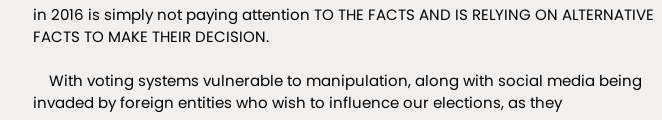in 2016 is simply not paying attention TO THE FACTS AND IS RELYING ON ALTERNATIVE FACTS TO MAKE THEIR DECISION.

    With voting systems vulnerable to manipulation, along with social media being invaded by foreign entities who wish to influence our elections, as they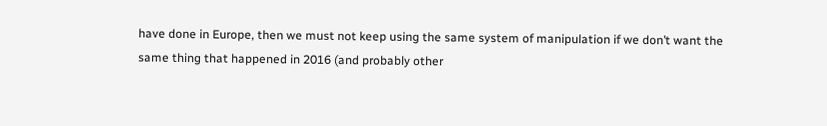have done in Europe, then we must not keep using the same system of manipulation if we don’t want the same thing that happened in 2016 (and probably other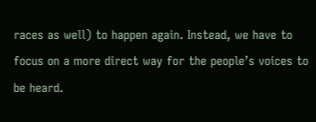races as well) to happen again. Instead, we have to focus on a more direct way for the people’s voices to be heard.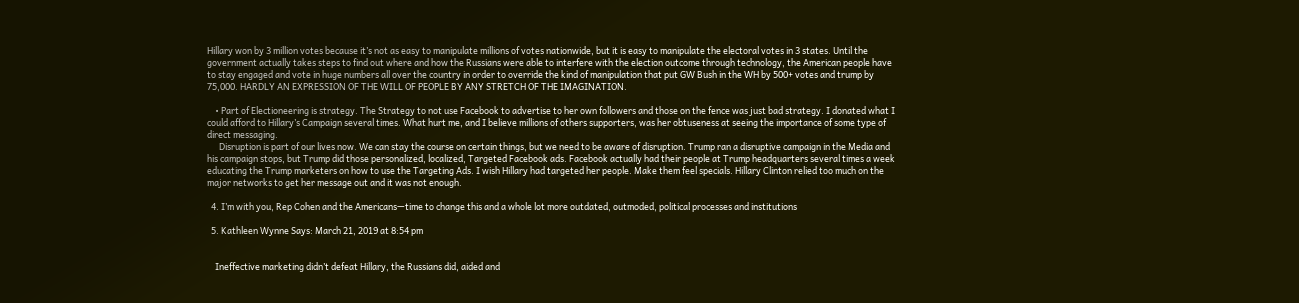Hillary won by 3 million votes because it’s not as easy to manipulate millions of votes nationwide, but it is easy to manipulate the electoral votes in 3 states. Until the government actually takes steps to find out where and how the Russians were able to interfere with the election outcome through technology, the American people have to stay engaged and vote in huge numbers all over the country in order to override the kind of manipulation that put GW Bush in the WH by 500+ votes and trump by 75,000. HARDLY AN EXPRESSION OF THE WILL OF PEOPLE BY ANY STRETCH OF THE IMAGINATION.

    • Part of Electioneering is strategy. The Strategy to not use Facebook to advertise to her own followers and those on the fence was just bad strategy. I donated what I could afford to Hillary’s Campaign several times. What hurt me, and I believe millions of others supporters, was her obtuseness at seeing the importance of some type of direct messaging.
      Disruption is part of our lives now. We can stay the course on certain things, but we need to be aware of disruption. Trump ran a disruptive campaign in the Media and his campaign stops, but Trump did those personalized, localized, Targeted Facebook ads. Facebook actually had their people at Trump headquarters several times a week educating the Trump marketers on how to use the Targeting Ads. I wish Hillary had targeted her people. Make them feel specials. Hillary Clinton relied too much on the major networks to get her message out and it was not enough.

  4. I’m with you, Rep Cohen and the Americans—time to change this and a whole lot more outdated, outmoded, political processes and institutions

  5. Kathleen Wynne Says: March 21, 2019 at 8:54 pm


    Ineffective marketing didn’t defeat Hillary, the Russians did, aided and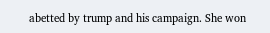abetted by trump and his campaign. She won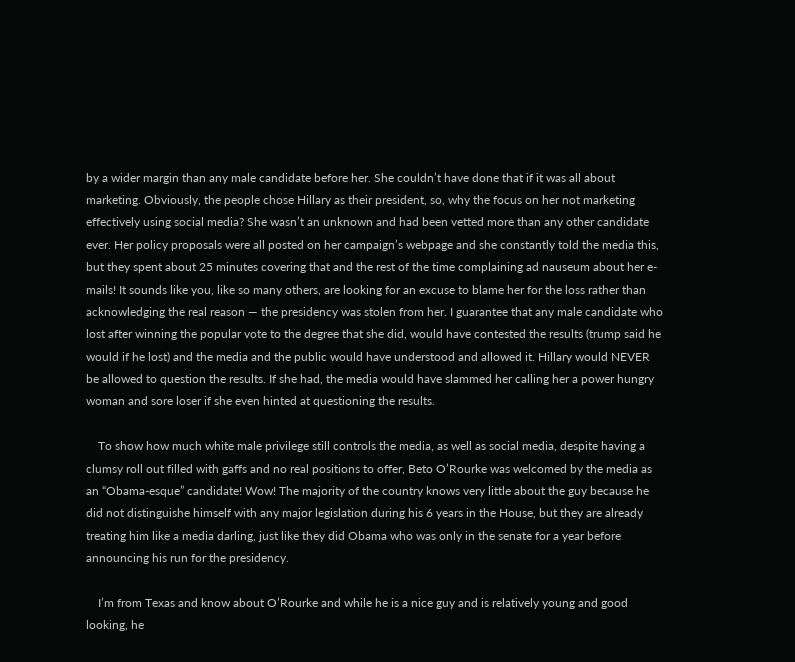by a wider margin than any male candidate before her. She couldn’t have done that if it was all about marketing. Obviously, the people chose Hillary as their president, so, why the focus on her not marketing effectively using social media? She wasn’t an unknown and had been vetted more than any other candidate ever. Her policy proposals were all posted on her campaign’s webpage and she constantly told the media this, but they spent about 25 minutes covering that and the rest of the time complaining ad nauseum about her e-mails! It sounds like you, like so many others, are looking for an excuse to blame her for the loss rather than acknowledging the real reason — the presidency was stolen from her. I guarantee that any male candidate who lost after winning the popular vote to the degree that she did, would have contested the results (trump said he would if he lost) and the media and the public would have understood and allowed it. Hillary would NEVER be allowed to question the results. If she had, the media would have slammed her calling her a power hungry woman and sore loser if she even hinted at questioning the results.

    To show how much white male privilege still controls the media, as well as social media, despite having a clumsy roll out filled with gaffs and no real positions to offer, Beto O’Rourke was welcomed by the media as an “Obama-esque” candidate! Wow! The majority of the country knows very little about the guy because he did not distinguishe himself with any major legislation during his 6 years in the House, but they are already treating him like a media darling, just like they did Obama who was only in the senate for a year before announcing his run for the presidency.

    I’m from Texas and know about O’Rourke and while he is a nice guy and is relatively young and good looking, he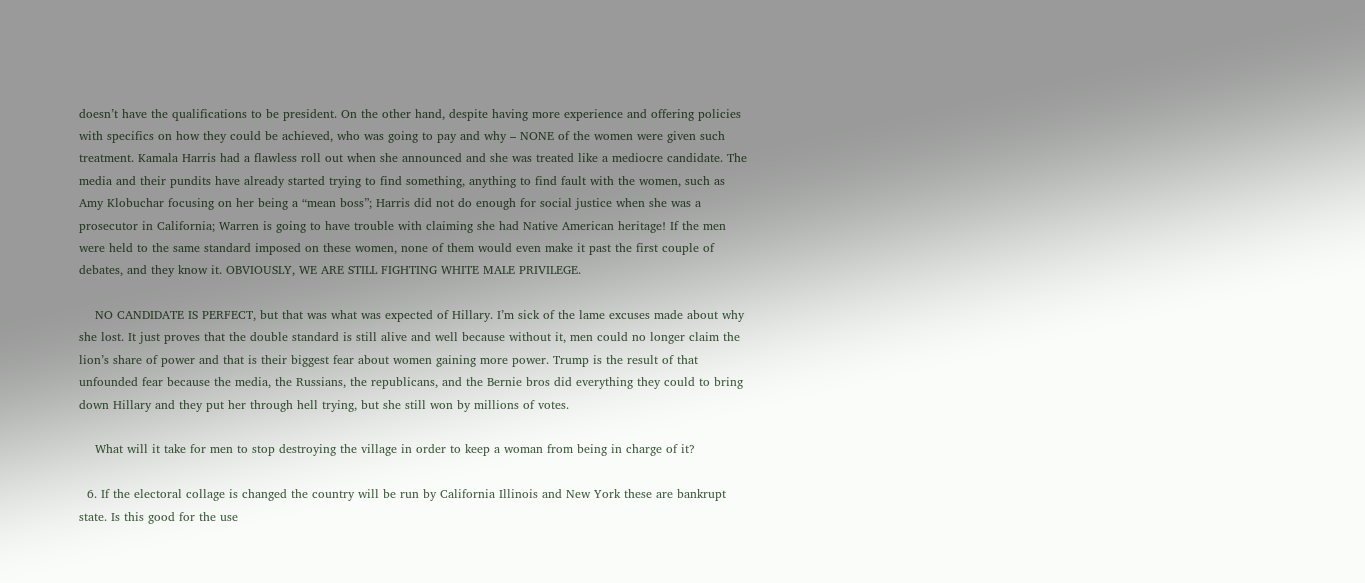doesn’t have the qualifications to be president. On the other hand, despite having more experience and offering policies with specifics on how they could be achieved, who was going to pay and why – NONE of the women were given such treatment. Kamala Harris had a flawless roll out when she announced and she was treated like a mediocre candidate. The media and their pundits have already started trying to find something, anything to find fault with the women, such as Amy Klobuchar focusing on her being a “mean boss”; Harris did not do enough for social justice when she was a prosecutor in California; Warren is going to have trouble with claiming she had Native American heritage! If the men were held to the same standard imposed on these women, none of them would even make it past the first couple of debates, and they know it. OBVIOUSLY, WE ARE STILL FIGHTING WHITE MALE PRIVILEGE.

    NO CANDIDATE IS PERFECT, but that was what was expected of Hillary. I’m sick of the lame excuses made about why she lost. It just proves that the double standard is still alive and well because without it, men could no longer claim the lion’s share of power and that is their biggest fear about women gaining more power. Trump is the result of that unfounded fear because the media, the Russians, the republicans, and the Bernie bros did everything they could to bring down Hillary and they put her through hell trying, but she still won by millions of votes.

    What will it take for men to stop destroying the village in order to keep a woman from being in charge of it?

  6. If the electoral collage is changed the country will be run by California Illinois and New York these are bankrupt state. Is this good for the use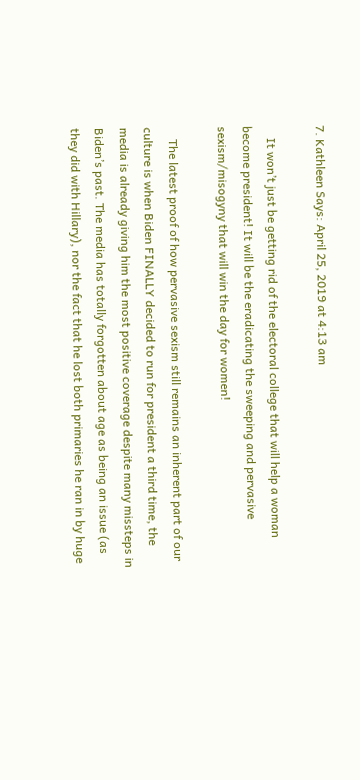7. Kathleen Says: April 25, 2019 at 4:13 am

    It won’t just be getting rid of the electoral college that will help a woman become president! It will be the eradicating the sweeping and pervasive sexism/misogyny that will win the day for women!

    The latest proof of how pervasive sexism still remains an inherent part of our culture is when Biden FINALLY decided to run for president a third time, the media is already giving him the most positive coverage despite many missteps in Biden’s past. The media has totally forgotten about age as being an issue (as they did with Hillary), nor the fact that he lost both primaries he ran in by huge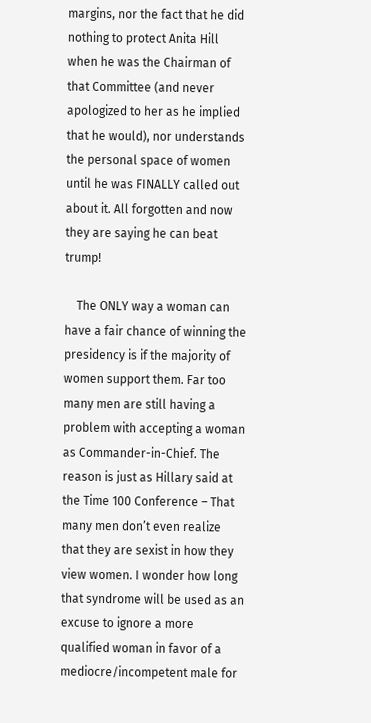margins, nor the fact that he did nothing to protect Anita Hill when he was the Chairman of that Committee (and never apologized to her as he implied that he would), nor understands the personal space of women until he was FINALLY called out about it. All forgotten and now they are saying he can beat trump!

    The ONLY way a woman can have a fair chance of winning the presidency is if the majority of women support them. Far too many men are still having a problem with accepting a woman as Commander-in-Chief. The reason is just as Hillary said at the Time 100 Conference – That many men don’t even realize that they are sexist in how they view women. I wonder how long that syndrome will be used as an excuse to ignore a more qualified woman in favor of a mediocre/incompetent male for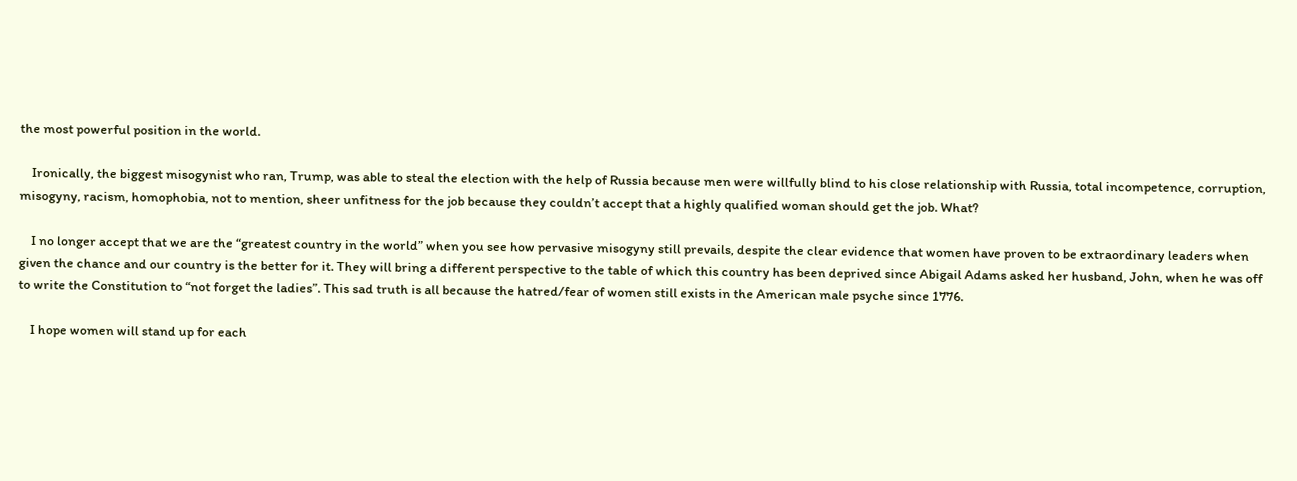the most powerful position in the world.

    Ironically, the biggest misogynist who ran, Trump, was able to steal the election with the help of Russia because men were willfully blind to his close relationship with Russia, total incompetence, corruption, misogyny, racism, homophobia, not to mention, sheer unfitness for the job because they couldn’t accept that a highly qualified woman should get the job. What?

    I no longer accept that we are the “greatest country in the world” when you see how pervasive misogyny still prevails, despite the clear evidence that women have proven to be extraordinary leaders when given the chance and our country is the better for it. They will bring a different perspective to the table of which this country has been deprived since Abigail Adams asked her husband, John, when he was off to write the Constitution to “not forget the ladies”. This sad truth is all because the hatred/fear of women still exists in the American male psyche since 1776.

    I hope women will stand up for each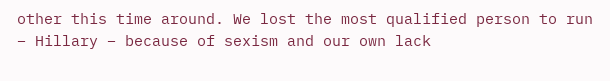other this time around. We lost the most qualified person to run – Hillary – because of sexism and our own lack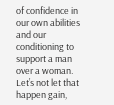of confidence in our own abilities and our conditioning to support a man over a woman. Let’s not let that happen gain,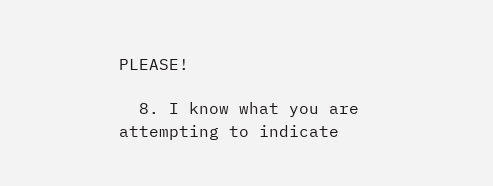PLEASE!

  8. I know what you are attempting to indicate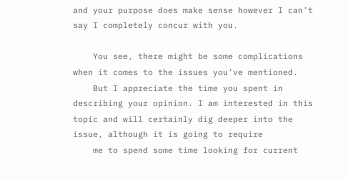and your purpose does make sense however I can’t say I completely concur with you.

    You see, there might be some complications when it comes to the issues you’ve mentioned.
    But I appreciate the time you spent in describing your opinion. I am interested in this topic and will certainly dig deeper into the issue, although it is going to require
    me to spend some time looking for current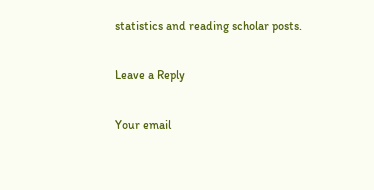statistics and reading scholar posts.

Leave a Reply

Your email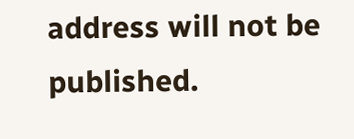address will not be published.